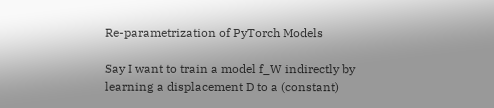Re-parametrization of PyTorch Models

Say I want to train a model f_W indirectly by learning a displacement D to a (constant)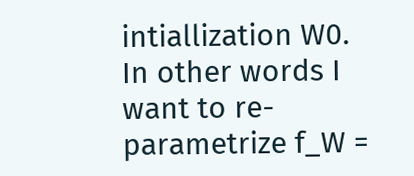intiallization W0. In other words I want to re-parametrize f_W =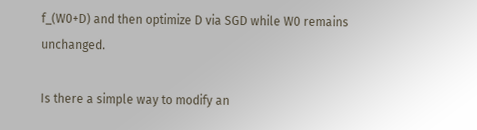f_(W0+D) and then optimize D via SGD while W0 remains unchanged.

Is there a simple way to modify an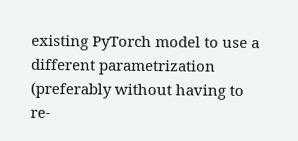existing PyTorch model to use a different parametrization (preferably without having to re-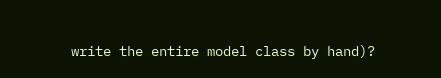write the entire model class by hand)?